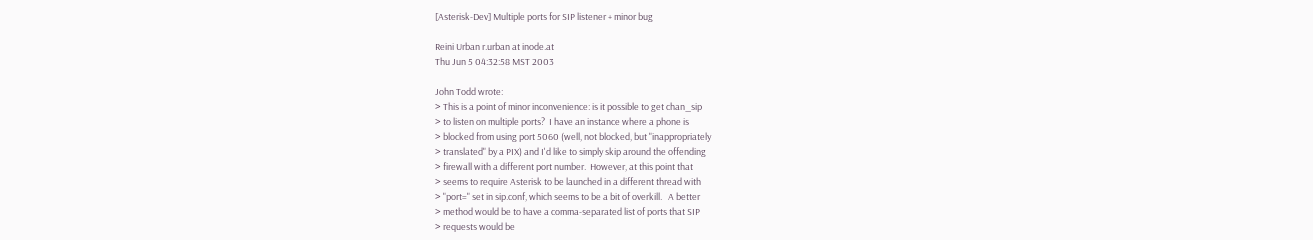[Asterisk-Dev] Multiple ports for SIP listener + minor bug

Reini Urban r.urban at inode.at
Thu Jun 5 04:32:58 MST 2003

John Todd wrote:
> This is a point of minor inconvenience: is it possible to get chan_sip
> to listen on multiple ports?  I have an instance where a phone is
> blocked from using port 5060 (well, not blocked, but "inappropriately
> translated" by a PIX) and I'd like to simply skip around the offending
> firewall with a different port number.  However, at this point that
> seems to require Asterisk to be launched in a different thread with
> "port=" set in sip.conf, which seems to be a bit of overkill.   A better
> method would be to have a comma-separated list of ports that SIP
> requests would be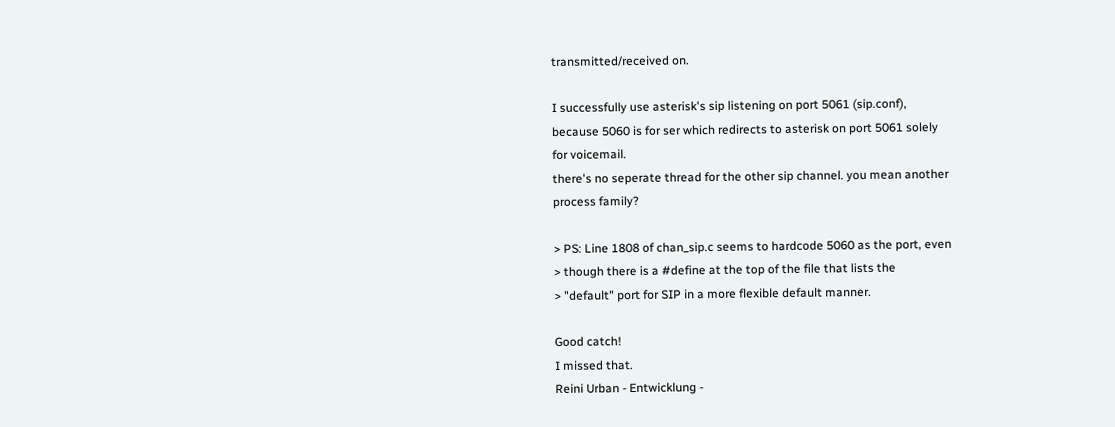transmitted/received on.

I successfully use asterisk's sip listening on port 5061 (sip.conf),
because 5060 is for ser which redirects to asterisk on port 5061 solely
for voicemail.
there's no seperate thread for the other sip channel. you mean another
process family?

> PS: Line 1808 of chan_sip.c seems to hardcode 5060 as the port, even
> though there is a #define at the top of the file that lists the
> "default" port for SIP in a more flexible default manner.

Good catch!
I missed that.
Reini Urban - Entwicklung -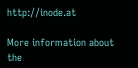http://inode.at

More information about the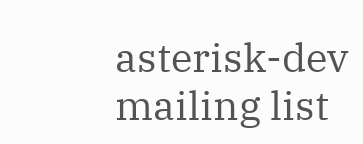asterisk-dev mailing list